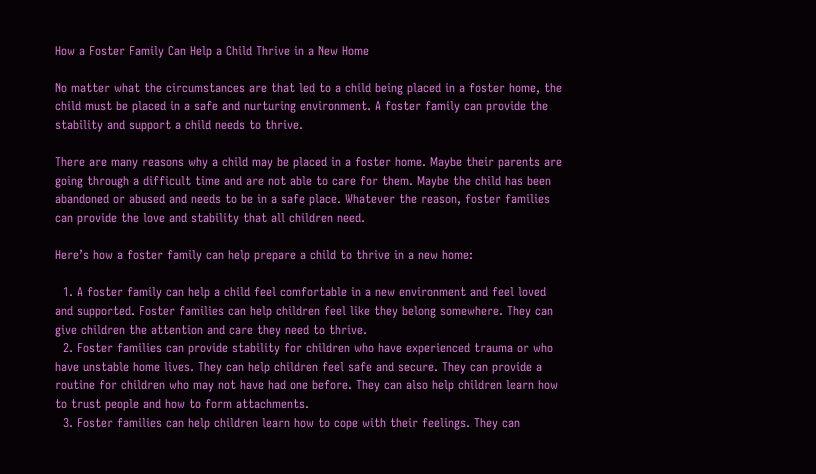How a Foster Family Can Help a Child Thrive in a New Home

No matter what the circumstances are that led to a child being placed in a foster home, the child must be placed in a safe and nurturing environment. A foster family can provide the stability and support a child needs to thrive.

There are many reasons why a child may be placed in a foster home. Maybe their parents are going through a difficult time and are not able to care for them. Maybe the child has been abandoned or abused and needs to be in a safe place. Whatever the reason, foster families can provide the love and stability that all children need.

Here’s how a foster family can help prepare a child to thrive in a new home:

  1. A foster family can help a child feel comfortable in a new environment and feel loved and supported. Foster families can help children feel like they belong somewhere. They can give children the attention and care they need to thrive.
  2. Foster families can provide stability for children who have experienced trauma or who have unstable home lives. They can help children feel safe and secure. They can provide a routine for children who may not have had one before. They can also help children learn how to trust people and how to form attachments.
  3. Foster families can help children learn how to cope with their feelings. They can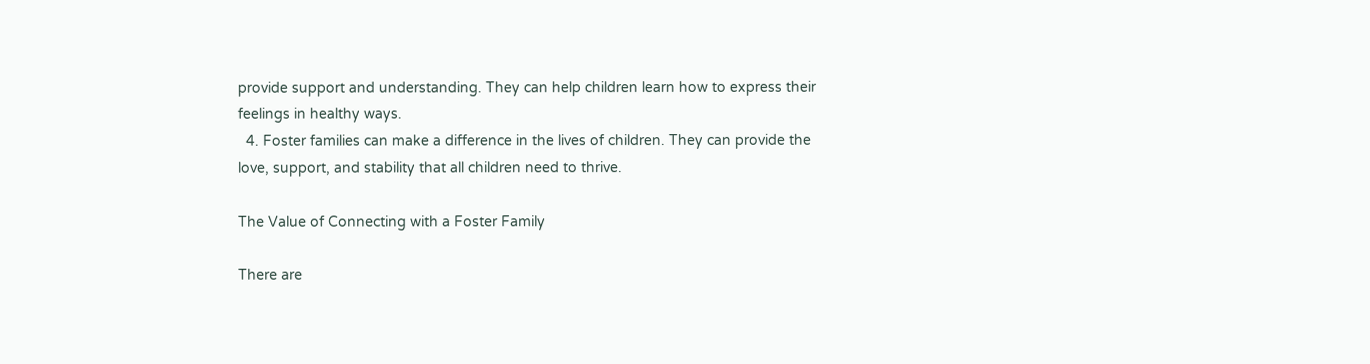provide support and understanding. They can help children learn how to express their feelings in healthy ways.
  4. Foster families can make a difference in the lives of children. They can provide the love, support, and stability that all children need to thrive.

The Value of Connecting with a Foster Family

There are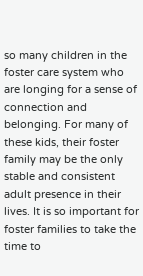so many children in the foster care system who are longing for a sense of connection and belonging. For many of these kids, their foster family may be the only stable and consistent adult presence in their lives. It is so important for foster families to take the time to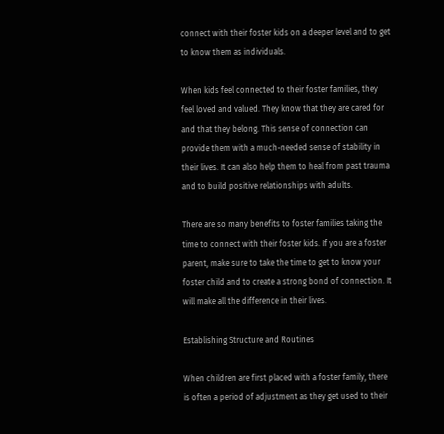connect with their foster kids on a deeper level and to get to know them as individuals.

When kids feel connected to their foster families, they feel loved and valued. They know that they are cared for and that they belong. This sense of connection can provide them with a much-needed sense of stability in their lives. It can also help them to heal from past trauma and to build positive relationships with adults.

There are so many benefits to foster families taking the time to connect with their foster kids. If you are a foster parent, make sure to take the time to get to know your foster child and to create a strong bond of connection. It will make all the difference in their lives.

Establishing Structure and Routines

When children are first placed with a foster family, there is often a period of adjustment as they get used to their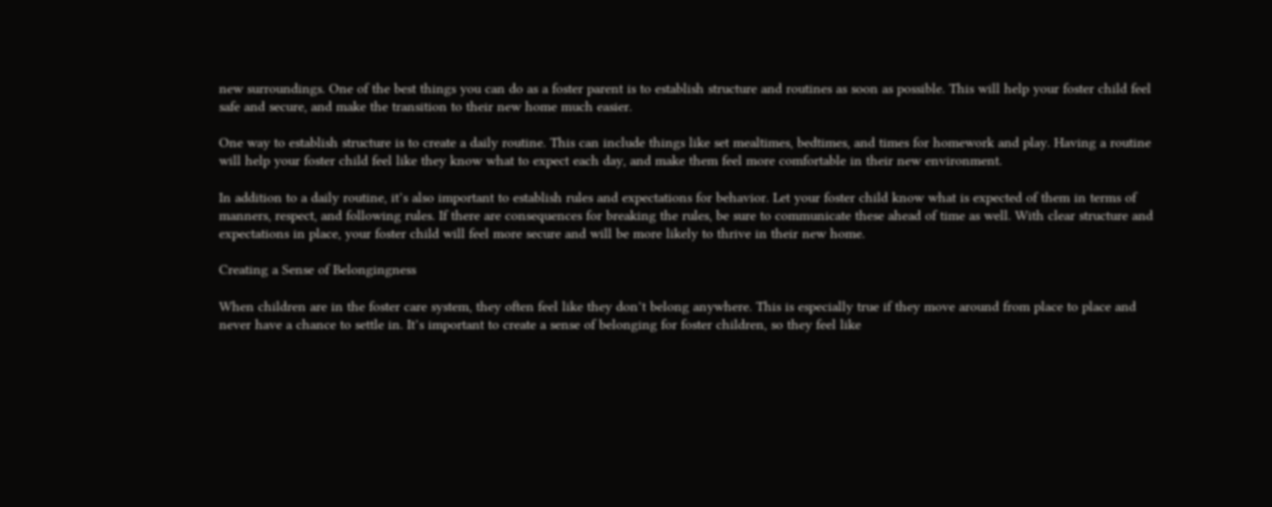new surroundings. One of the best things you can do as a foster parent is to establish structure and routines as soon as possible. This will help your foster child feel safe and secure, and make the transition to their new home much easier.

One way to establish structure is to create a daily routine. This can include things like set mealtimes, bedtimes, and times for homework and play. Having a routine will help your foster child feel like they know what to expect each day, and make them feel more comfortable in their new environment.

In addition to a daily routine, it’s also important to establish rules and expectations for behavior. Let your foster child know what is expected of them in terms of manners, respect, and following rules. If there are consequences for breaking the rules, be sure to communicate these ahead of time as well. With clear structure and expectations in place, your foster child will feel more secure and will be more likely to thrive in their new home.

Creating a Sense of Belongingness

When children are in the foster care system, they often feel like they don’t belong anywhere. This is especially true if they move around from place to place and never have a chance to settle in. It’s important to create a sense of belonging for foster children, so they feel like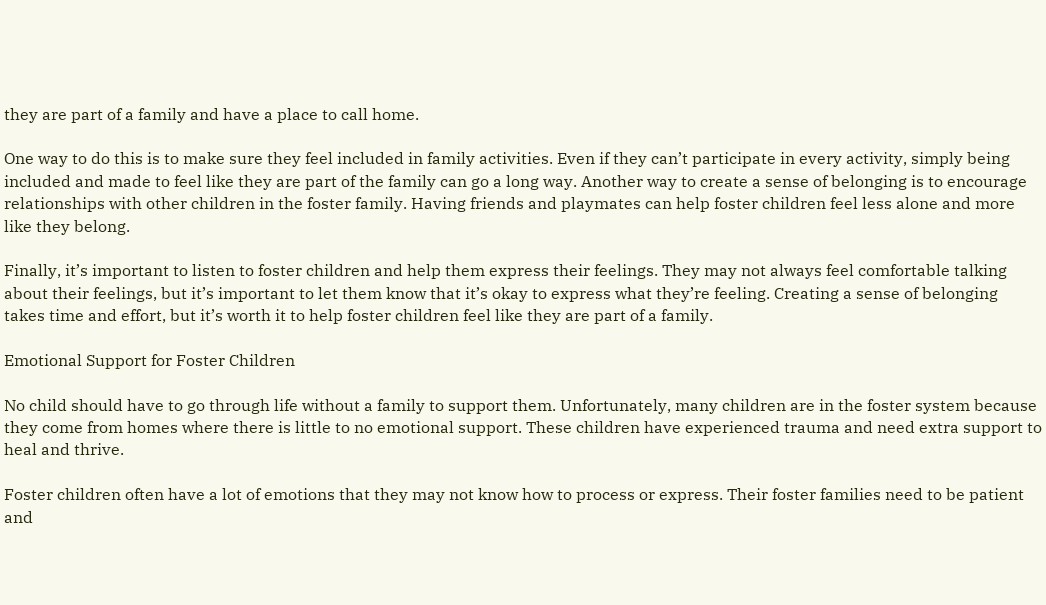they are part of a family and have a place to call home.

One way to do this is to make sure they feel included in family activities. Even if they can’t participate in every activity, simply being included and made to feel like they are part of the family can go a long way. Another way to create a sense of belonging is to encourage relationships with other children in the foster family. Having friends and playmates can help foster children feel less alone and more like they belong.

Finally, it’s important to listen to foster children and help them express their feelings. They may not always feel comfortable talking about their feelings, but it’s important to let them know that it’s okay to express what they’re feeling. Creating a sense of belonging takes time and effort, but it’s worth it to help foster children feel like they are part of a family.

Emotional Support for Foster Children

No child should have to go through life without a family to support them. Unfortunately, many children are in the foster system because they come from homes where there is little to no emotional support. These children have experienced trauma and need extra support to heal and thrive.

Foster children often have a lot of emotions that they may not know how to process or express. Their foster families need to be patient and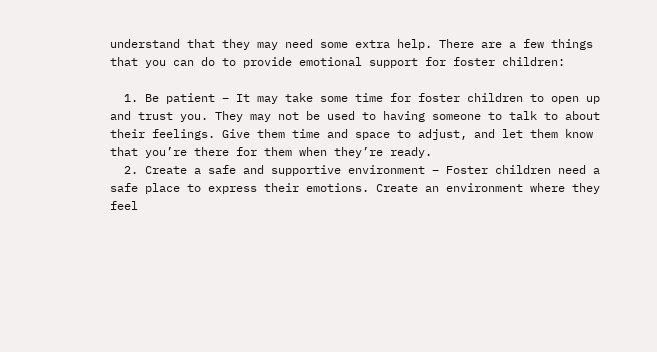understand that they may need some extra help. There are a few things that you can do to provide emotional support for foster children:

  1. Be patient – It may take some time for foster children to open up and trust you. They may not be used to having someone to talk to about their feelings. Give them time and space to adjust, and let them know that you’re there for them when they’re ready.
  2. Create a safe and supportive environment – Foster children need a safe place to express their emotions. Create an environment where they feel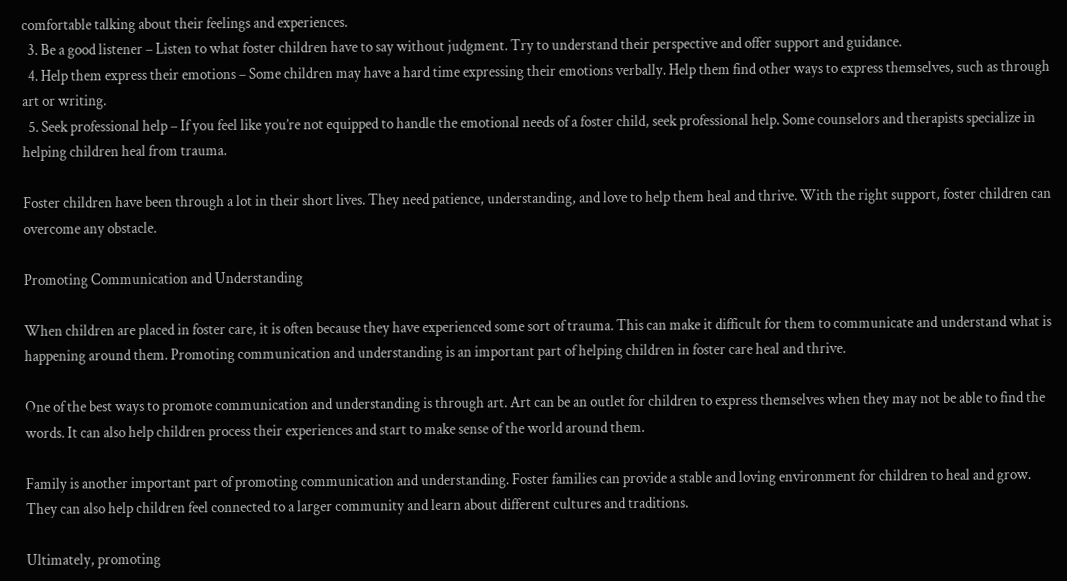comfortable talking about their feelings and experiences.
  3. Be a good listener – Listen to what foster children have to say without judgment. Try to understand their perspective and offer support and guidance.
  4. Help them express their emotions – Some children may have a hard time expressing their emotions verbally. Help them find other ways to express themselves, such as through art or writing.
  5. Seek professional help – If you feel like you’re not equipped to handle the emotional needs of a foster child, seek professional help. Some counselors and therapists specialize in helping children heal from trauma.

Foster children have been through a lot in their short lives. They need patience, understanding, and love to help them heal and thrive. With the right support, foster children can overcome any obstacle.

Promoting Communication and Understanding

When children are placed in foster care, it is often because they have experienced some sort of trauma. This can make it difficult for them to communicate and understand what is happening around them. Promoting communication and understanding is an important part of helping children in foster care heal and thrive.

One of the best ways to promote communication and understanding is through art. Art can be an outlet for children to express themselves when they may not be able to find the words. It can also help children process their experiences and start to make sense of the world around them.

Family is another important part of promoting communication and understanding. Foster families can provide a stable and loving environment for children to heal and grow. They can also help children feel connected to a larger community and learn about different cultures and traditions.

Ultimately, promoting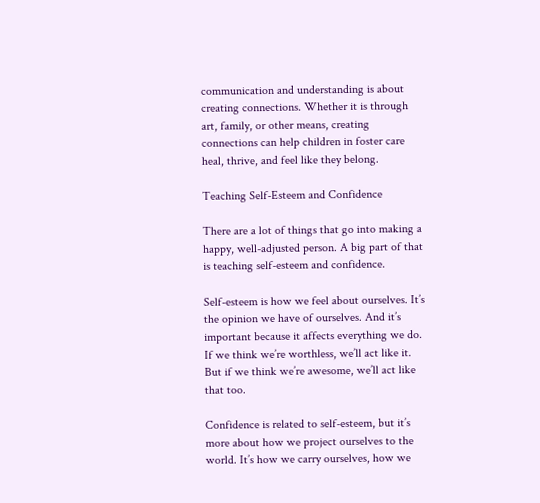communication and understanding is about creating connections. Whether it is through art, family, or other means, creating connections can help children in foster care heal, thrive, and feel like they belong.

Teaching Self-Esteem and Confidence

There are a lot of things that go into making a happy, well-adjusted person. A big part of that is teaching self-esteem and confidence.

Self-esteem is how we feel about ourselves. It’s the opinion we have of ourselves. And it’s important because it affects everything we do. If we think we’re worthless, we’ll act like it. But if we think we’re awesome, we’ll act like that too.

Confidence is related to self-esteem, but it’s more about how we project ourselves to the world. It’s how we carry ourselves, how we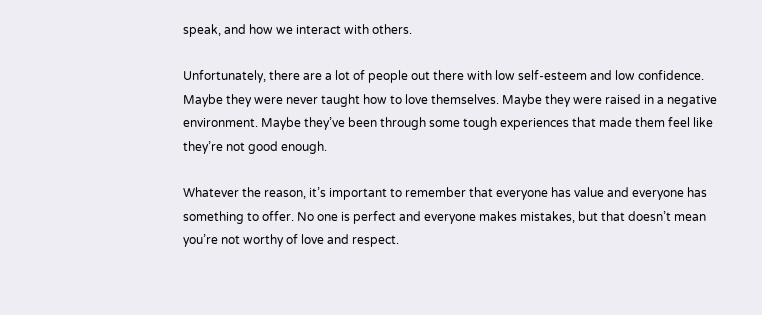speak, and how we interact with others.

Unfortunately, there are a lot of people out there with low self-esteem and low confidence. Maybe they were never taught how to love themselves. Maybe they were raised in a negative environment. Maybe they’ve been through some tough experiences that made them feel like they’re not good enough.

Whatever the reason, it’s important to remember that everyone has value and everyone has something to offer. No one is perfect and everyone makes mistakes, but that doesn’t mean you’re not worthy of love and respect.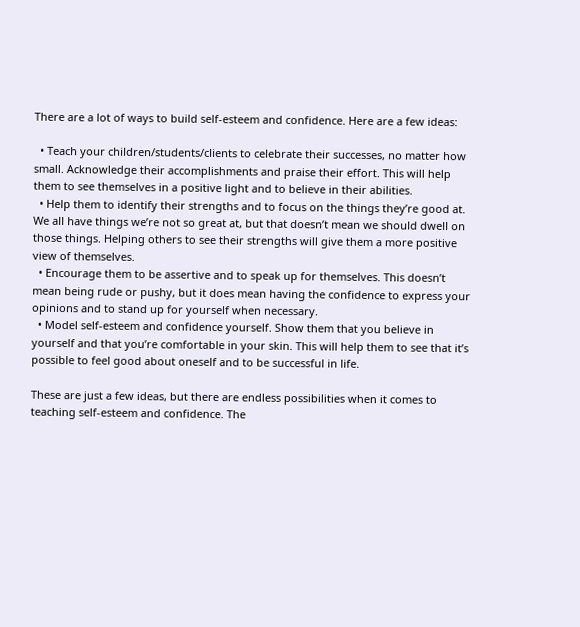There are a lot of ways to build self-esteem and confidence. Here are a few ideas:

  • Teach your children/students/clients to celebrate their successes, no matter how small. Acknowledge their accomplishments and praise their effort. This will help them to see themselves in a positive light and to believe in their abilities.
  • Help them to identify their strengths and to focus on the things they’re good at. We all have things we’re not so great at, but that doesn’t mean we should dwell on those things. Helping others to see their strengths will give them a more positive view of themselves.
  • Encourage them to be assertive and to speak up for themselves. This doesn’t mean being rude or pushy, but it does mean having the confidence to express your opinions and to stand up for yourself when necessary.
  • Model self-esteem and confidence yourself. Show them that you believe in yourself and that you’re comfortable in your skin. This will help them to see that it’s possible to feel good about oneself and to be successful in life.

These are just a few ideas, but there are endless possibilities when it comes to teaching self-esteem and confidence. The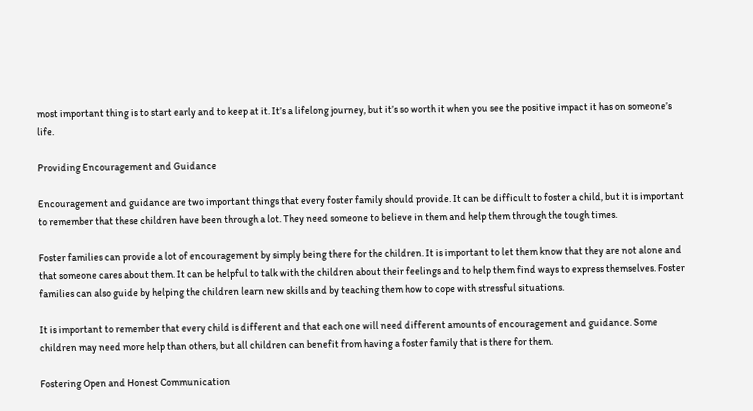most important thing is to start early and to keep at it. It’s a lifelong journey, but it’s so worth it when you see the positive impact it has on someone’s life.

Providing Encouragement and Guidance

Encouragement and guidance are two important things that every foster family should provide. It can be difficult to foster a child, but it is important to remember that these children have been through a lot. They need someone to believe in them and help them through the tough times.

Foster families can provide a lot of encouragement by simply being there for the children. It is important to let them know that they are not alone and that someone cares about them. It can be helpful to talk with the children about their feelings and to help them find ways to express themselves. Foster families can also guide by helping the children learn new skills and by teaching them how to cope with stressful situations.

It is important to remember that every child is different and that each one will need different amounts of encouragement and guidance. Some children may need more help than others, but all children can benefit from having a foster family that is there for them.

Fostering Open and Honest Communication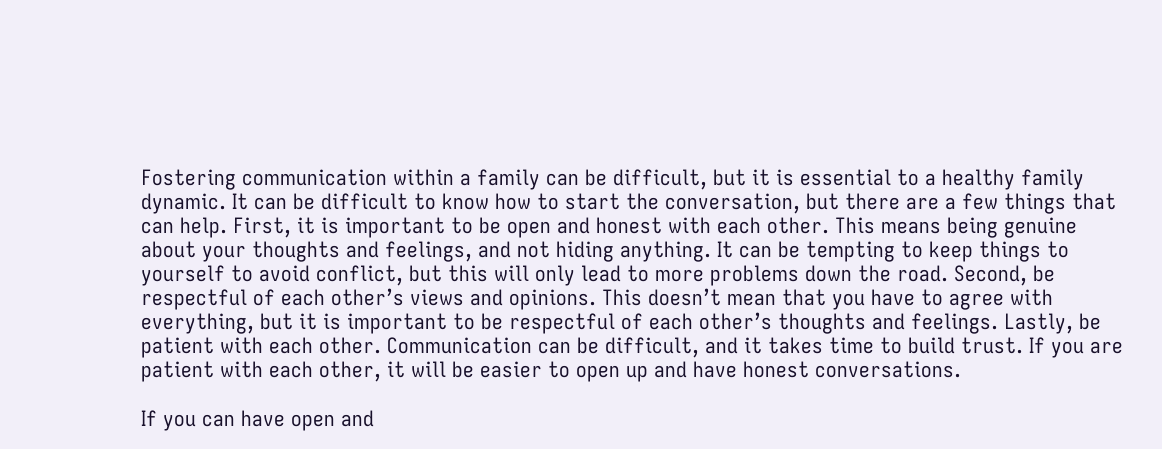Fostering communication within a family can be difficult, but it is essential to a healthy family dynamic. It can be difficult to know how to start the conversation, but there are a few things that can help. First, it is important to be open and honest with each other. This means being genuine about your thoughts and feelings, and not hiding anything. It can be tempting to keep things to yourself to avoid conflict, but this will only lead to more problems down the road. Second, be respectful of each other’s views and opinions. This doesn’t mean that you have to agree with everything, but it is important to be respectful of each other’s thoughts and feelings. Lastly, be patient with each other. Communication can be difficult, and it takes time to build trust. If you are patient with each other, it will be easier to open up and have honest conversations.

If you can have open and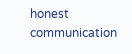honest communication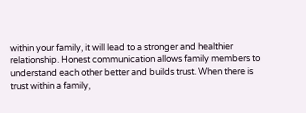within your family, it will lead to a stronger and healthier relationship. Honest communication allows family members to understand each other better and builds trust. When there is trust within a family,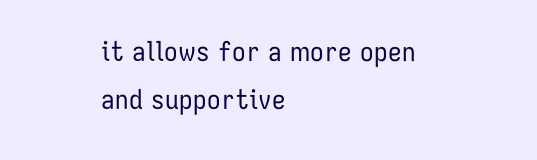it allows for a more open and supportive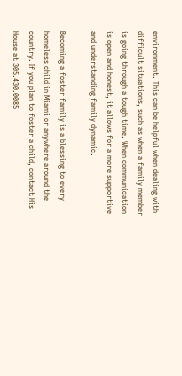environment. This can be helpful when dealing with difficult situations, such as when a family member is going through a tough time. When communication is open and honest, it allows for a more supportive and understanding family dynamic.

Becoming a foster family is a blessing to every homeless child in Miami or anywhere around the country. If you plan to foster a child, contact His House at 305.430.0085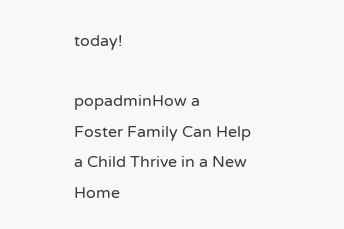today!

popadminHow a Foster Family Can Help a Child Thrive in a New Home